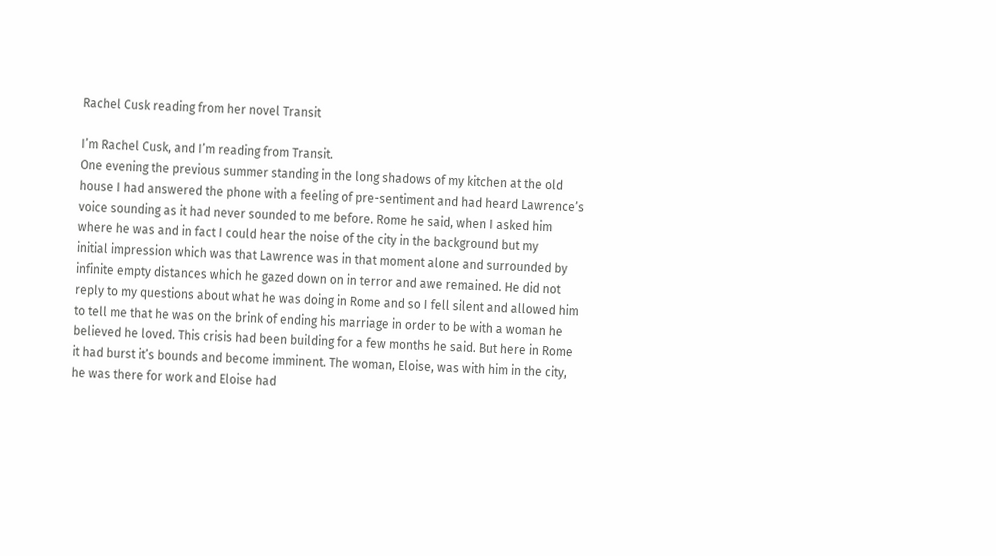Rachel Cusk reading from her novel Transit

I’m Rachel Cusk, and I’m reading from Transit.
One evening the previous summer standing in the long shadows of my kitchen at the old
house I had answered the phone with a feeling of pre-sentiment and had heard Lawrence’s
voice sounding as it had never sounded to me before. Rome he said, when I asked him
where he was and in fact I could hear the noise of the city in the background but my
initial impression which was that Lawrence was in that moment alone and surrounded by
infinite empty distances which he gazed down on in terror and awe remained. He did not
reply to my questions about what he was doing in Rome and so I fell silent and allowed him
to tell me that he was on the brink of ending his marriage in order to be with a woman he
believed he loved. This crisis had been building for a few months he said. But here in Rome
it had burst it’s bounds and become imminent. The woman, Eloise, was with him in the city,
he was there for work and Eloise had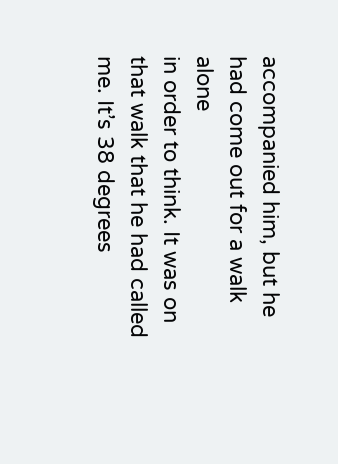accompanied him, but he had come out for a walk alone
in order to think. It was on that walk that he had called me. It’s 38 degrees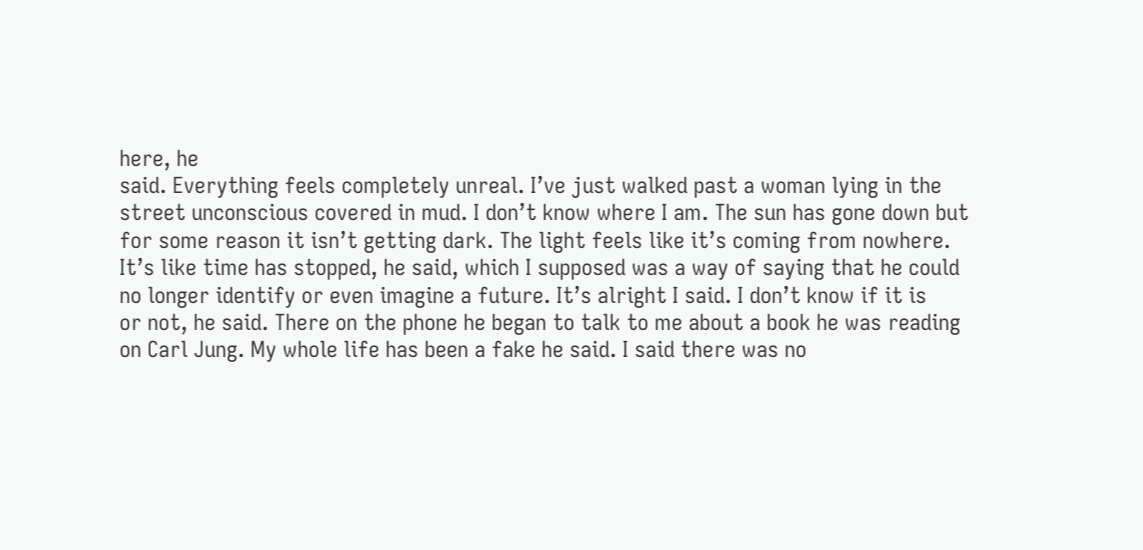here, he
said. Everything feels completely unreal. I’ve just walked past a woman lying in the
street unconscious covered in mud. I don’t know where I am. The sun has gone down but
for some reason it isn’t getting dark. The light feels like it’s coming from nowhere.
It’s like time has stopped, he said, which I supposed was a way of saying that he could
no longer identify or even imagine a future. It’s alright I said. I don’t know if it is
or not, he said. There on the phone he began to talk to me about a book he was reading
on Carl Jung. My whole life has been a fake he said. I said there was no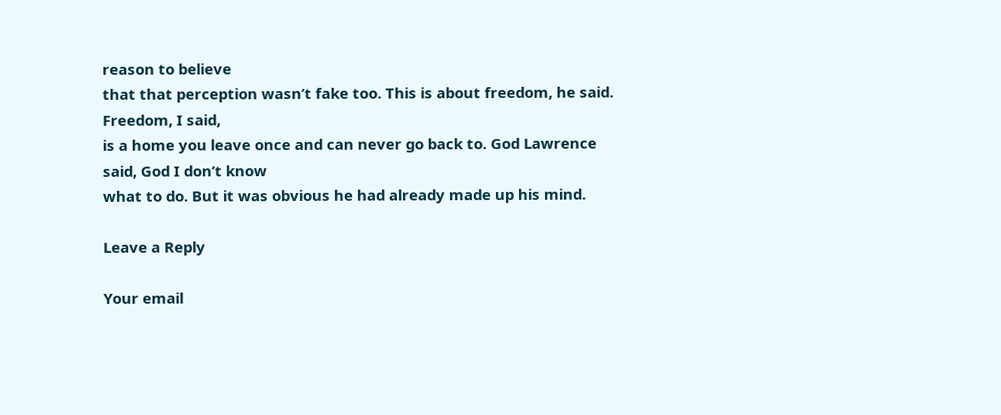reason to believe
that that perception wasn’t fake too. This is about freedom, he said. Freedom, I said,
is a home you leave once and can never go back to. God Lawrence said, God I don’t know
what to do. But it was obvious he had already made up his mind.

Leave a Reply

Your email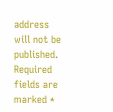address will not be published. Required fields are marked *